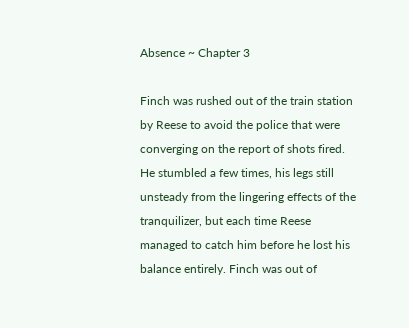Absence ~ Chapter 3

Finch was rushed out of the train station by Reese to avoid the police that were converging on the report of shots fired. He stumbled a few times, his legs still unsteady from the lingering effects of the tranquilizer, but each time Reese managed to catch him before he lost his balance entirely. Finch was out of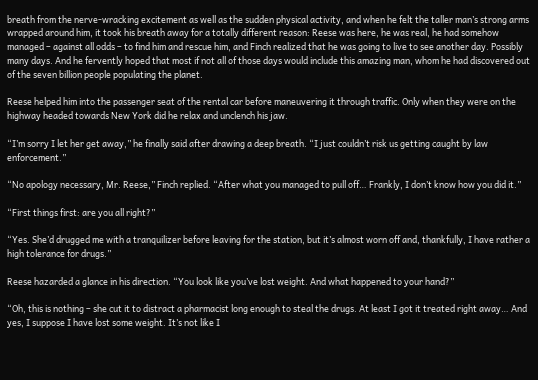breath from the nerve-wracking excitement as well as the sudden physical activity, and when he felt the taller man’s strong arms wrapped around him, it took his breath away for a totally different reason: Reese was here, he was real, he had somehow managed – against all odds – to find him and rescue him, and Finch realized that he was going to live to see another day. Possibly many days. And he fervently hoped that most if not all of those days would include this amazing man, whom he had discovered out of the seven billion people populating the planet.

Reese helped him into the passenger seat of the rental car before maneuvering it through traffic. Only when they were on the highway headed towards New York did he relax and unclench his jaw.

“I’m sorry I let her get away,” he finally said after drawing a deep breath. “I just couldn’t risk us getting caught by law enforcement.”

“No apology necessary, Mr. Reese,” Finch replied. “After what you managed to pull off… Frankly, I don’t know how you did it.”

“First things first: are you all right?”

“Yes. She’d drugged me with a tranquilizer before leaving for the station, but it’s almost worn off and, thankfully, I have rather a high tolerance for drugs.”

Reese hazarded a glance in his direction. “You look like you’ve lost weight. And what happened to your hand?”

“Oh, this is nothing – she cut it to distract a pharmacist long enough to steal the drugs. At least I got it treated right away… And yes, I suppose I have lost some weight. It’s not like I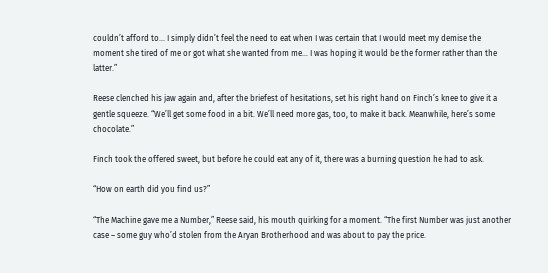couldn’t afford to… I simply didn’t feel the need to eat when I was certain that I would meet my demise the moment she tired of me or got what she wanted from me… I was hoping it would be the former rather than the latter.”

Reese clenched his jaw again and, after the briefest of hesitations, set his right hand on Finch’s knee to give it a gentle squeeze. “We’ll get some food in a bit. We’ll need more gas, too, to make it back. Meanwhile, here’s some chocolate.”

Finch took the offered sweet, but before he could eat any of it, there was a burning question he had to ask.

“How on earth did you find us?”

“The Machine gave me a Number,” Reese said, his mouth quirking for a moment. “The first Number was just another case – some guy who’d stolen from the Aryan Brotherhood and was about to pay the price.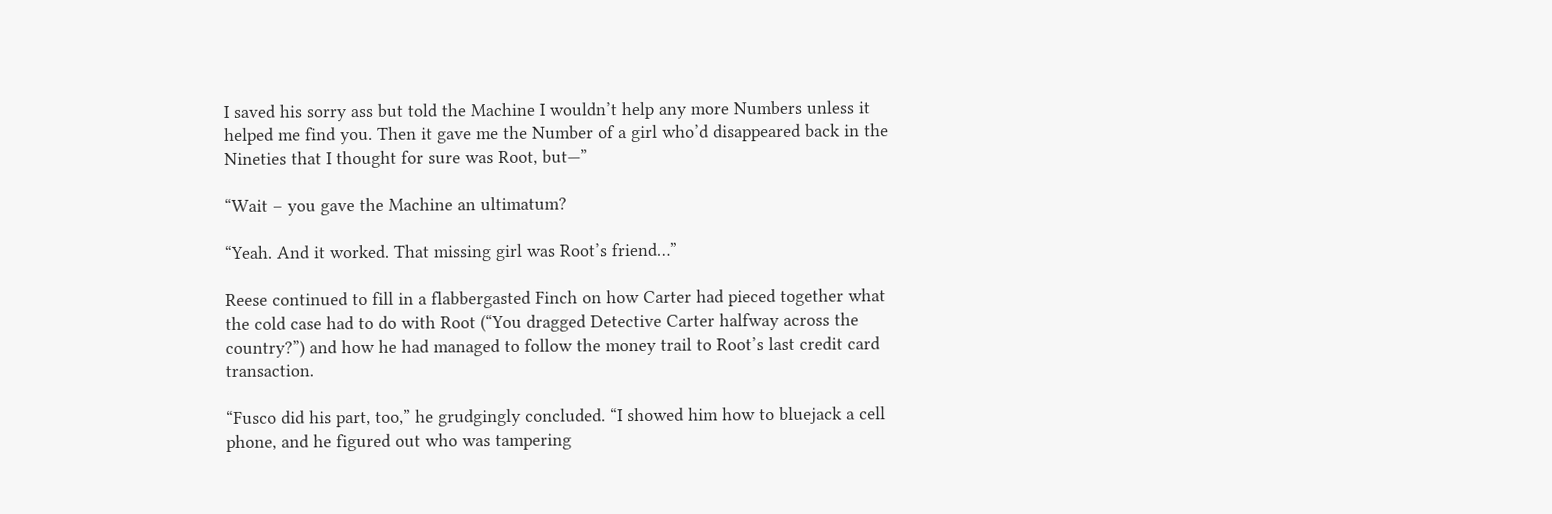I saved his sorry ass but told the Machine I wouldn’t help any more Numbers unless it helped me find you. Then it gave me the Number of a girl who’d disappeared back in the Nineties that I thought for sure was Root, but—”

“Wait – you gave the Machine an ultimatum?

“Yeah. And it worked. That missing girl was Root’s friend…”

Reese continued to fill in a flabbergasted Finch on how Carter had pieced together what the cold case had to do with Root (“You dragged Detective Carter halfway across the country?”) and how he had managed to follow the money trail to Root’s last credit card transaction.

“Fusco did his part, too,” he grudgingly concluded. “I showed him how to bluejack a cell phone, and he figured out who was tampering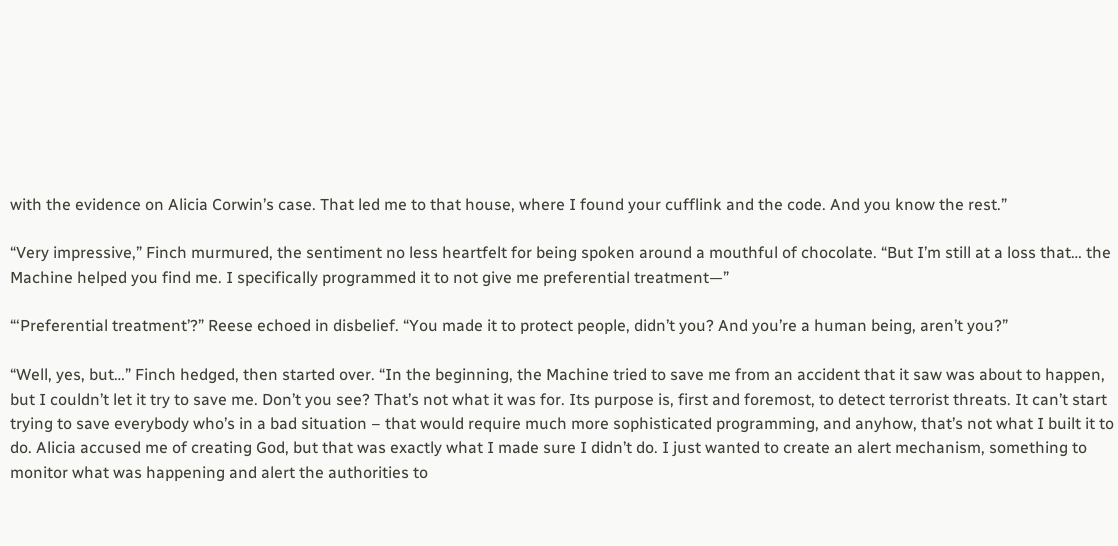with the evidence on Alicia Corwin’s case. That led me to that house, where I found your cufflink and the code. And you know the rest.”

“Very impressive,” Finch murmured, the sentiment no less heartfelt for being spoken around a mouthful of chocolate. “But I’m still at a loss that… the Machine helped you find me. I specifically programmed it to not give me preferential treatment—”

“‘Preferential treatment’?” Reese echoed in disbelief. “You made it to protect people, didn’t you? And you’re a human being, aren’t you?”

“Well, yes, but…” Finch hedged, then started over. “In the beginning, the Machine tried to save me from an accident that it saw was about to happen, but I couldn’t let it try to save me. Don’t you see? That’s not what it was for. Its purpose is, first and foremost, to detect terrorist threats. It can’t start trying to save everybody who’s in a bad situation – that would require much more sophisticated programming, and anyhow, that’s not what I built it to do. Alicia accused me of creating God, but that was exactly what I made sure I didn’t do. I just wanted to create an alert mechanism, something to monitor what was happening and alert the authorities to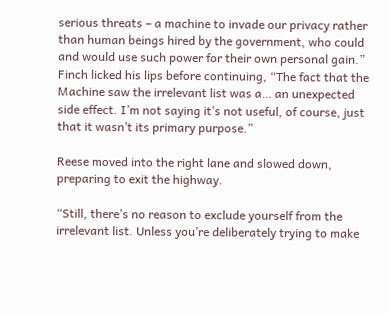serious threats – a machine to invade our privacy rather than human beings hired by the government, who could and would use such power for their own personal gain.” Finch licked his lips before continuing, “The fact that the Machine saw the irrelevant list was a… an unexpected side effect. I’m not saying it’s not useful, of course, just that it wasn’t its primary purpose.”

Reese moved into the right lane and slowed down, preparing to exit the highway.

“Still, there’s no reason to exclude yourself from the irrelevant list. Unless you’re deliberately trying to make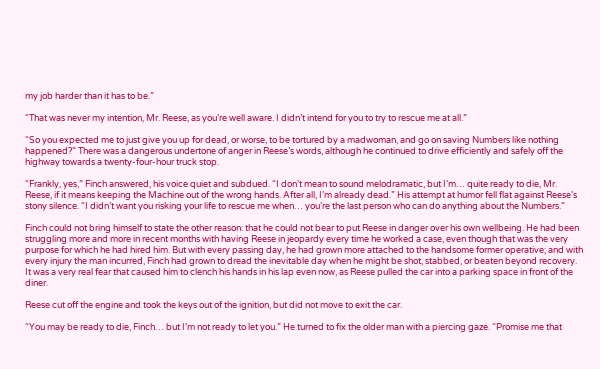my job harder than it has to be.”

“That was never my intention, Mr. Reese, as you’re well aware. I didn’t intend for you to try to rescue me at all.”

“So you expected me to just give you up for dead, or worse, to be tortured by a madwoman, and go on saving Numbers like nothing happened?” There was a dangerous undertone of anger in Reese’s words, although he continued to drive efficiently and safely off the highway towards a twenty-four-hour truck stop.

“Frankly, yes,” Finch answered, his voice quiet and subdued. “I don’t mean to sound melodramatic, but I’m… quite ready to die, Mr. Reese, if it means keeping the Machine out of the wrong hands. After all, I’m already dead.” His attempt at humor fell flat against Reese’s stony silence. “I didn’t want you risking your life to rescue me when… you’re the last person who can do anything about the Numbers.”

Finch could not bring himself to state the other reason: that he could not bear to put Reese in danger over his own wellbeing. He had been struggling more and more in recent months with having Reese in jeopardy every time he worked a case, even though that was the very purpose for which he had hired him. But with every passing day, he had grown more attached to the handsome former operative; and with every injury the man incurred, Finch had grown to dread the inevitable day when he might be shot, stabbed, or beaten beyond recovery. It was a very real fear that caused him to clench his hands in his lap even now, as Reese pulled the car into a parking space in front of the diner.

Reese cut off the engine and took the keys out of the ignition, but did not move to exit the car.

“You may be ready to die, Finch… but I’m not ready to let you.” He turned to fix the older man with a piercing gaze. “Promise me that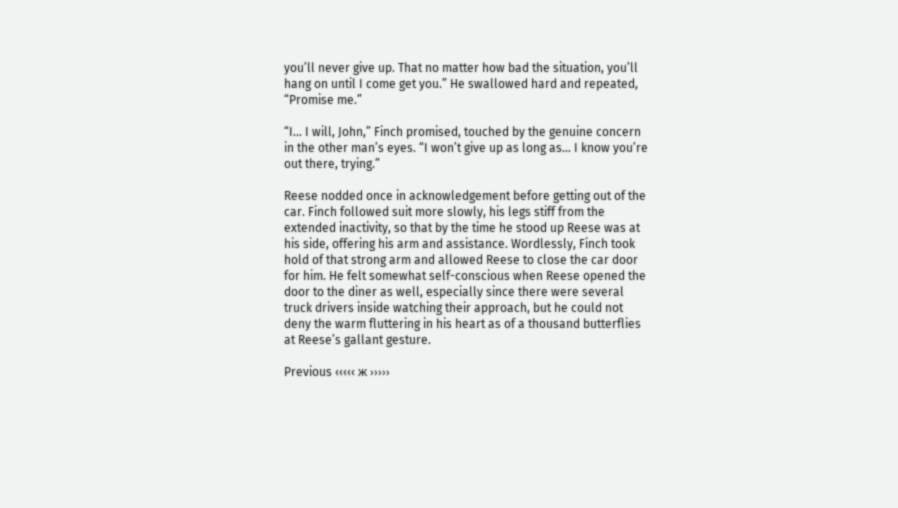you’ll never give up. That no matter how bad the situation, you’ll hang on until I come get you.” He swallowed hard and repeated, “Promise me.”

“I… I will, John,” Finch promised, touched by the genuine concern in the other man’s eyes. “I won’t give up as long as… I know you’re out there, trying.”

Reese nodded once in acknowledgement before getting out of the car. Finch followed suit more slowly, his legs stiff from the extended inactivity, so that by the time he stood up Reese was at his side, offering his arm and assistance. Wordlessly, Finch took hold of that strong arm and allowed Reese to close the car door for him. He felt somewhat self-conscious when Reese opened the door to the diner as well, especially since there were several truck drivers inside watching their approach, but he could not deny the warm fluttering in his heart as of a thousand butterflies at Reese’s gallant gesture.

Previous ‹‹‹‹‹ ж ›››››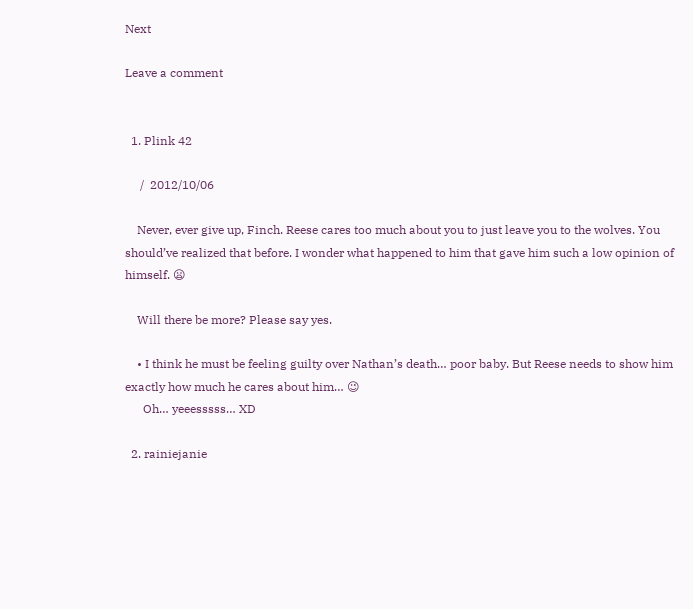Next

Leave a comment


  1. Plink 42

     /  2012/10/06

    Never, ever give up, Finch. Reese cares too much about you to just leave you to the wolves. You should’ve realized that before. I wonder what happened to him that gave him such a low opinion of himself. 😦

    Will there be more? Please say yes.

    • I think he must be feeling guilty over Nathan’s death… poor baby. But Reese needs to show him exactly how much he cares about him… 😉
      Oh… yeeesssss… XD

  2. rainiejanie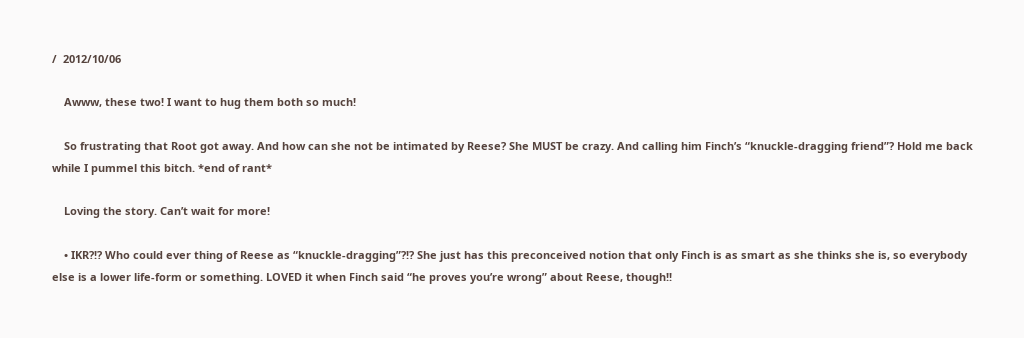/  2012/10/06

    Awww, these two! I want to hug them both so much!

    So frustrating that Root got away. And how can she not be intimated by Reese? She MUST be crazy. And calling him Finch’s “knuckle-dragging friend”? Hold me back while I pummel this bitch. *end of rant*

    Loving the story. Can’t wait for more!

    • IKR?!? Who could ever thing of Reese as “knuckle-dragging”?!? She just has this preconceived notion that only Finch is as smart as she thinks she is, so everybody else is a lower life-form or something. LOVED it when Finch said “he proves you’re wrong” about Reese, though!!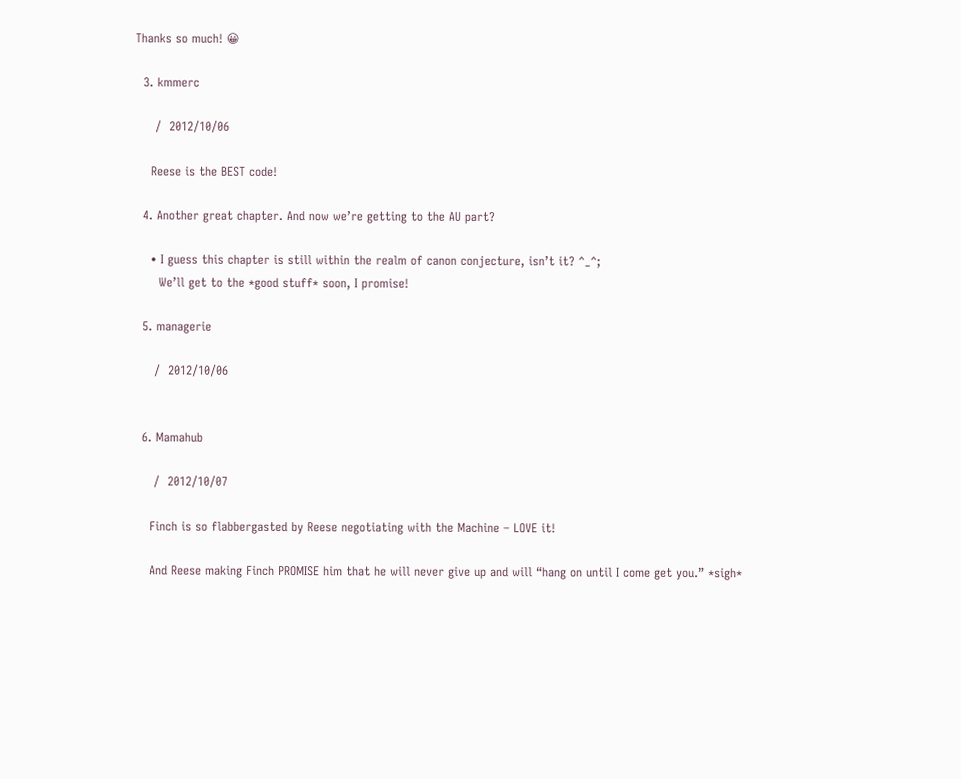Thanks so much! 😀

  3. kmmerc

     /  2012/10/06

    Reese is the BEST code!

  4. Another great chapter. And now we’re getting to the AU part?

    • I guess this chapter is still within the realm of canon conjecture, isn’t it? ^_^;
      We’ll get to the *good stuff* soon, I promise!

  5. managerie

     /  2012/10/06


  6. Mamahub

     /  2012/10/07

    Finch is so flabbergasted by Reese negotiating with the Machine – LOVE it!

    And Reese making Finch PROMISE him that he will never give up and will “hang on until I come get you.” *sigh*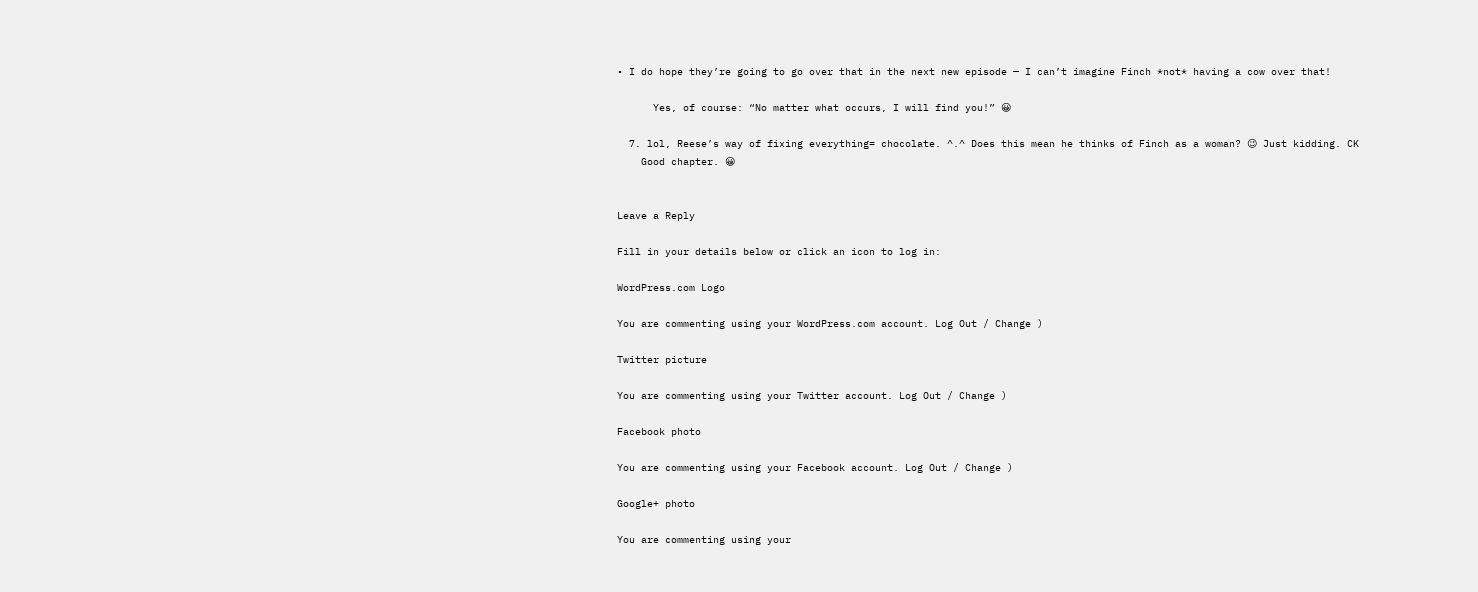• I do hope they’re going to go over that in the next new episode — I can’t imagine Finch *not* having a cow over that!

      Yes, of course: “No matter what occurs, I will find you!” 😀

  7. lol, Reese’s way of fixing everything= chocolate. ^.^ Does this mean he thinks of Finch as a woman? 😉 Just kidding. CK
    Good chapter. 😀


Leave a Reply

Fill in your details below or click an icon to log in:

WordPress.com Logo

You are commenting using your WordPress.com account. Log Out / Change )

Twitter picture

You are commenting using your Twitter account. Log Out / Change )

Facebook photo

You are commenting using your Facebook account. Log Out / Change )

Google+ photo

You are commenting using your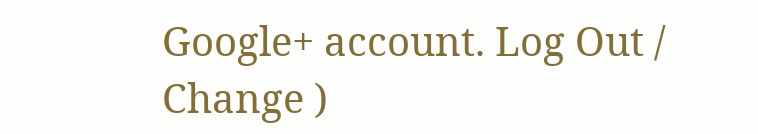Google+ account. Log Out / Change )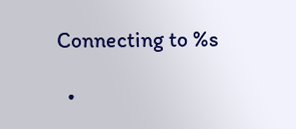Connecting to %s

  •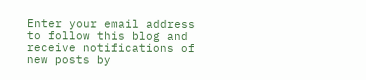Enter your email address to follow this blog and receive notifications of new posts by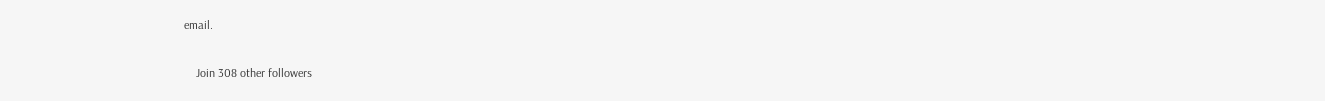email.

    Join 308 other followers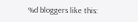%d bloggers like this: